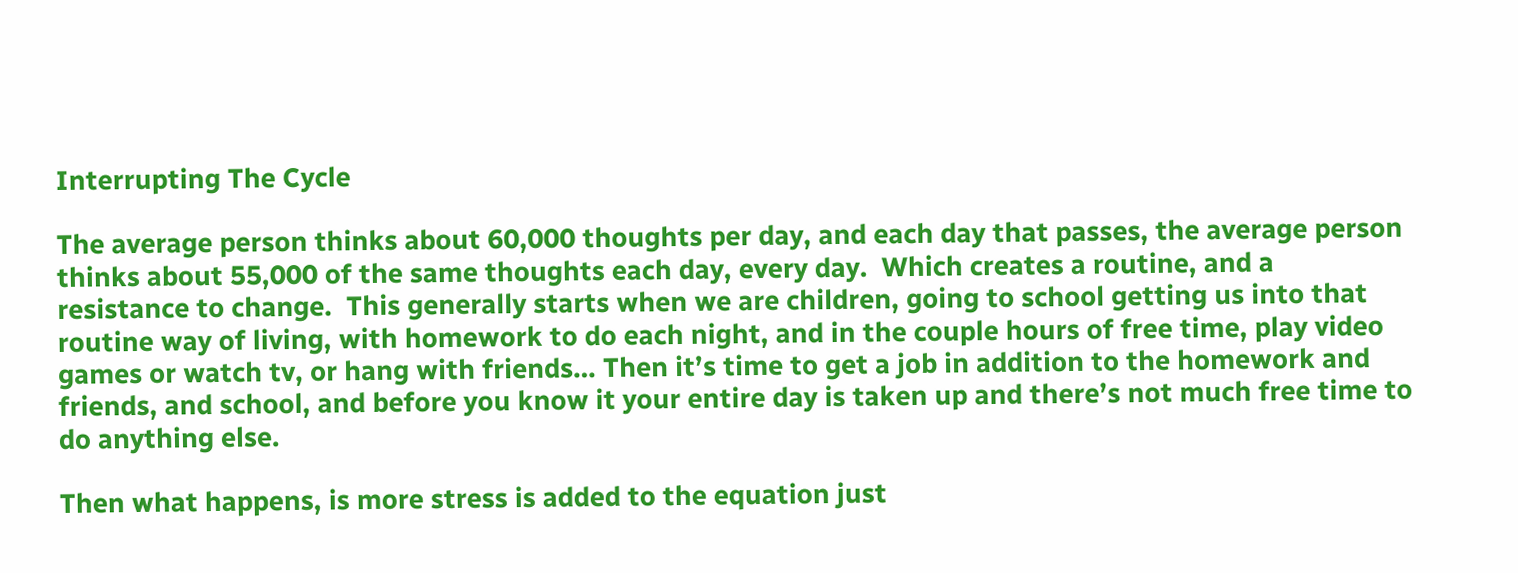Interrupting The Cycle

The average person thinks about 60,000 thoughts per day, and each day that passes, the average person thinks about 55,000 of the same thoughts each day, every day.  Which creates a routine, and a resistance to change.  This generally starts when we are children, going to school getting us into that routine way of living, with homework to do each night, and in the couple hours of free time, play video games or watch tv, or hang with friends… Then it’s time to get a job in addition to the homework and friends, and school, and before you know it your entire day is taken up and there’s not much free time to do anything else.

Then what happens, is more stress is added to the equation just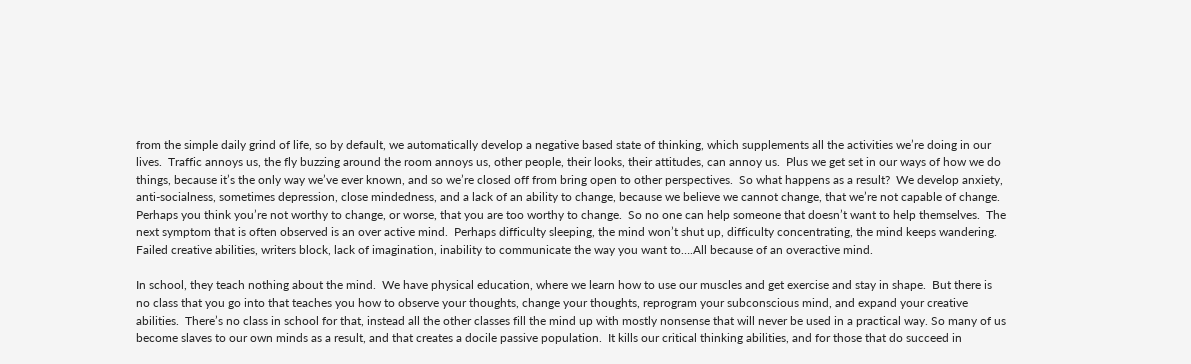from the simple daily grind of life, so by default, we automatically develop a negative based state of thinking, which supplements all the activities we’re doing in our lives.  Traffic annoys us, the fly buzzing around the room annoys us, other people, their looks, their attitudes, can annoy us.  Plus we get set in our ways of how we do things, because it’s the only way we’ve ever known, and so we’re closed off from bring open to other perspectives.  So what happens as a result?  We develop anxiety, anti-socialness, sometimes depression, close mindedness, and a lack of an ability to change, because we believe we cannot change, that we’re not capable of change.  Perhaps you think you’re not worthy to change, or worse, that you are too worthy to change.  So no one can help someone that doesn’t want to help themselves.  The next symptom that is often observed is an over active mind.  Perhaps difficulty sleeping, the mind won’t shut up, difficulty concentrating, the mind keeps wandering.  Failed creative abilities, writers block, lack of imagination, inability to communicate the way you want to….All because of an overactive mind.

In school, they teach nothing about the mind.  We have physical education, where we learn how to use our muscles and get exercise and stay in shape.  But there is no class that you go into that teaches you how to observe your thoughts, change your thoughts, reprogram your subconscious mind, and expand your creative abilities.  There’s no class in school for that, instead all the other classes fill the mind up with mostly nonsense that will never be used in a practical way. So many of us become slaves to our own minds as a result, and that creates a docile passive population.  It kills our critical thinking abilities, and for those that do succeed in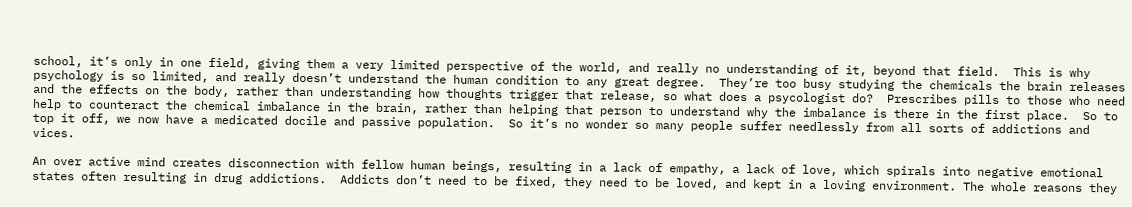school, it’s only in one field, giving them a very limited perspective of the world, and really no understanding of it, beyond that field.  This is why psychology is so limited, and really doesn’t understand the human condition to any great degree.  They’re too busy studying the chemicals the brain releases and the effects on the body, rather than understanding how thoughts trigger that release, so what does a psycologist do?  Prescribes pills to those who need help to counteract the chemical imbalance in the brain, rather than helping that person to understand why the imbalance is there in the first place.  So to top it off, we now have a medicated docile and passive population.  So it’s no wonder so many people suffer needlessly from all sorts of addictions and vices.

An over active mind creates disconnection with fellow human beings, resulting in a lack of empathy, a lack of love, which spirals into negative emotional states often resulting in drug addictions.  Addicts don’t need to be fixed, they need to be loved, and kept in a loving environment. The whole reasons they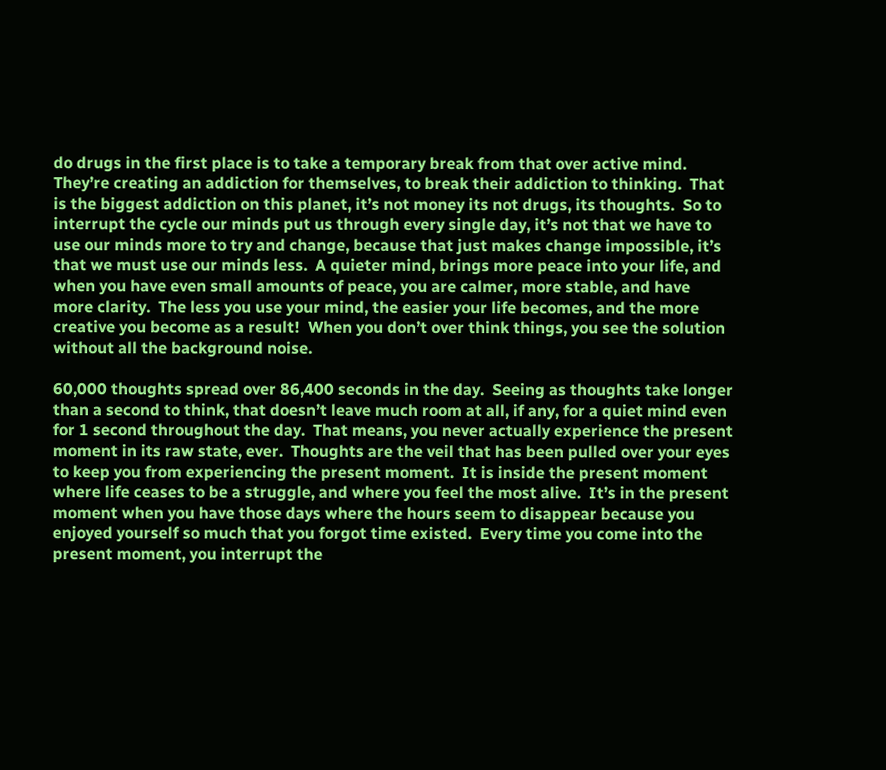do drugs in the first place is to take a temporary break from that over active mind.  They’re creating an addiction for themselves, to break their addiction to thinking.  That is the biggest addiction on this planet, it’s not money its not drugs, its thoughts.  So to interrupt the cycle our minds put us through every single day, it’s not that we have to use our minds more to try and change, because that just makes change impossible, it’s that we must use our minds less.  A quieter mind, brings more peace into your life, and when you have even small amounts of peace, you are calmer, more stable, and have more clarity.  The less you use your mind, the easier your life becomes, and the more creative you become as a result!  When you don’t over think things, you see the solution without all the background noise.

60,000 thoughts spread over 86,400 seconds in the day.  Seeing as thoughts take longer than a second to think, that doesn’t leave much room at all, if any, for a quiet mind even for 1 second throughout the day.  That means, you never actually experience the present moment in its raw state, ever.  Thoughts are the veil that has been pulled over your eyes to keep you from experiencing the present moment.  It is inside the present moment where life ceases to be a struggle, and where you feel the most alive.  It’s in the present moment when you have those days where the hours seem to disappear because you enjoyed yourself so much that you forgot time existed.  Every time you come into the present moment, you interrupt the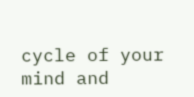cycle of your mind and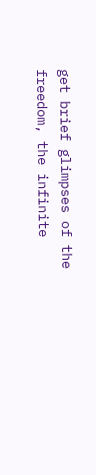get brief glimpses of the freedom, the infinite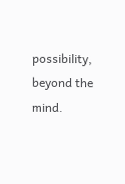possibility, beyond the mind.